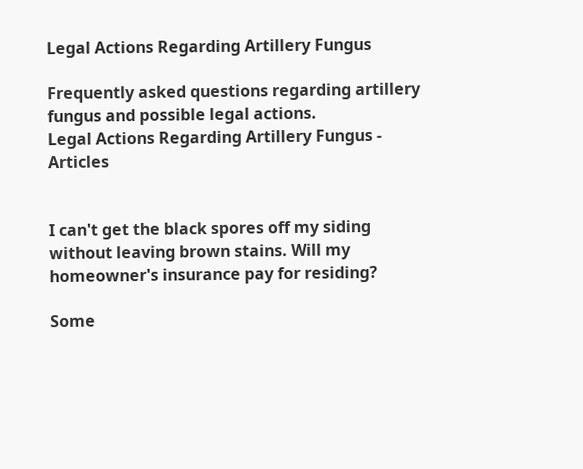Legal Actions Regarding Artillery Fungus

Frequently asked questions regarding artillery fungus and possible legal actions.
Legal Actions Regarding Artillery Fungus - Articles


I can't get the black spores off my siding without leaving brown stains. Will my homeowner's insurance pay for residing?

Some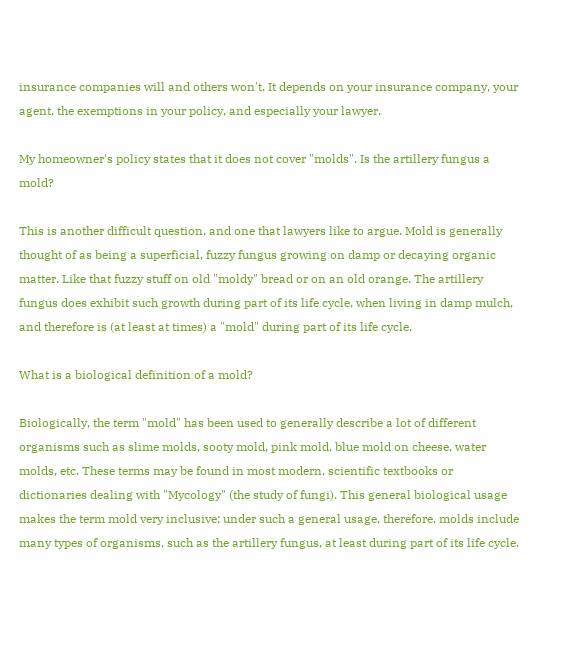insurance companies will and others won't. It depends on your insurance company, your agent, the exemptions in your policy, and especially your lawyer.

My homeowner's policy states that it does not cover "molds". Is the artillery fungus a mold?

This is another difficult question, and one that lawyers like to argue. Mold is generally thought of as being a superficial, fuzzy fungus growing on damp or decaying organic matter. Like that fuzzy stuff on old "moldy" bread or on an old orange. The artillery fungus does exhibit such growth during part of its life cycle, when living in damp mulch, and therefore is (at least at times) a "mold" during part of its life cycle.

What is a biological definition of a mold?

Biologically, the term "mold" has been used to generally describe a lot of different organisms such as slime molds, sooty mold, pink mold, blue mold on cheese, water molds, etc. These terms may be found in most modern, scientific textbooks or dictionaries dealing with "Mycology" (the study of fungi). This general biological usage makes the term mold very inclusive; under such a general usage, therefore, molds include many types of organisms, such as the artillery fungus, at least during part of its life cycle.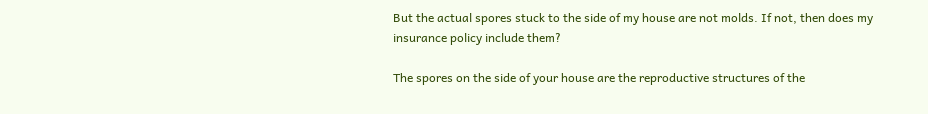But the actual spores stuck to the side of my house are not molds. If not, then does my insurance policy include them?

The spores on the side of your house are the reproductive structures of the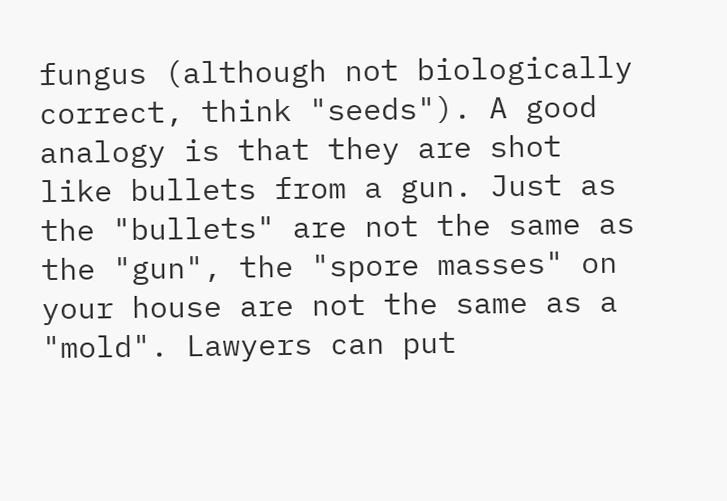fungus (although not biologically correct, think "seeds"). A good analogy is that they are shot like bullets from a gun. Just as the "bullets" are not the same as the "gun", the "spore masses" on your house are not the same as a "mold". Lawyers can put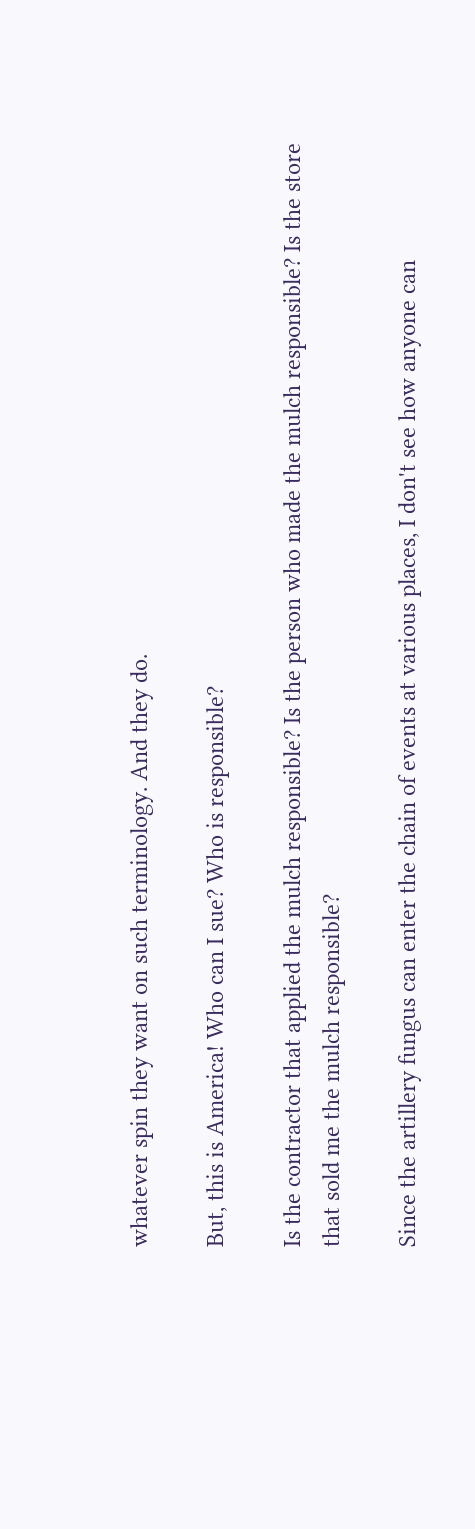whatever spin they want on such terminology. And they do.

But, this is America! Who can I sue? Who is responsible?

Is the contractor that applied the mulch responsible? Is the person who made the mulch responsible? Is the store that sold me the mulch responsible?

Since the artillery fungus can enter the chain of events at various places, I don't see how anyone can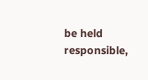be held responsible,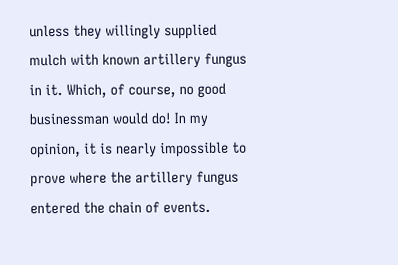unless they willingly supplied mulch with known artillery fungus in it. Which, of course, no good businessman would do! In my opinion, it is nearly impossible to prove where the artillery fungus entered the chain of events.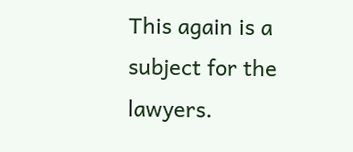This again is a subject for the lawyers.